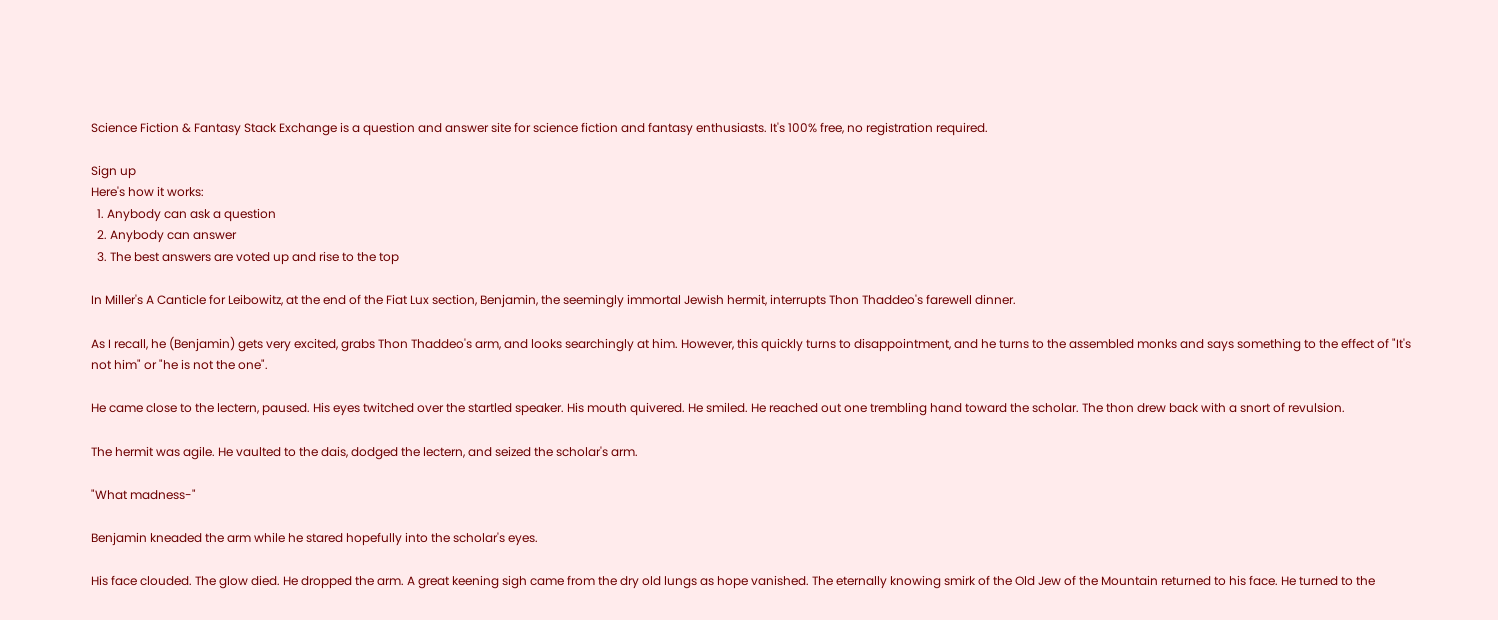Science Fiction & Fantasy Stack Exchange is a question and answer site for science fiction and fantasy enthusiasts. It's 100% free, no registration required.

Sign up
Here's how it works:
  1. Anybody can ask a question
  2. Anybody can answer
  3. The best answers are voted up and rise to the top

In Miller's A Canticle for Leibowitz, at the end of the Fiat Lux section, Benjamin, the seemingly immortal Jewish hermit, interrupts Thon Thaddeo's farewell dinner.

As I recall, he (Benjamin) gets very excited, grabs Thon Thaddeo's arm, and looks searchingly at him. However, this quickly turns to disappointment, and he turns to the assembled monks and says something to the effect of "It's not him" or "he is not the one".

He came close to the lectern, paused. His eyes twitched over the startled speaker. His mouth quivered. He smiled. He reached out one trembling hand toward the scholar. The thon drew back with a snort of revulsion.

The hermit was agile. He vaulted to the dais, dodged the lectern, and seized the scholar's arm.

"What madness-"

Benjamin kneaded the arm while he stared hopefully into the scholar's eyes.

His face clouded. The glow died. He dropped the arm. A great keening sigh came from the dry old lungs as hope vanished. The eternally knowing smirk of the Old Jew of the Mountain returned to his face. He turned to the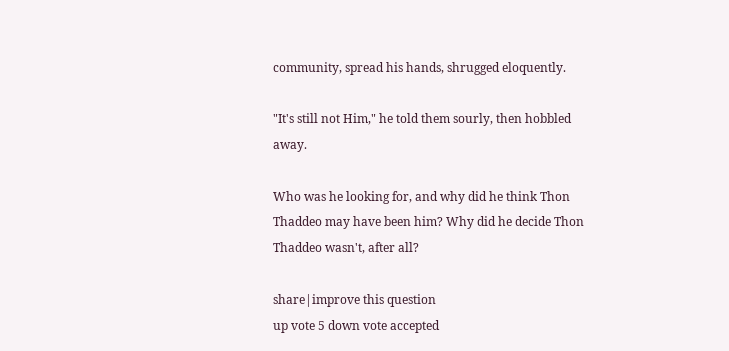community, spread his hands, shrugged eloquently.

"It's still not Him," he told them sourly, then hobbled away.

Who was he looking for, and why did he think Thon Thaddeo may have been him? Why did he decide Thon Thaddeo wasn't, after all?

share|improve this question
up vote 5 down vote accepted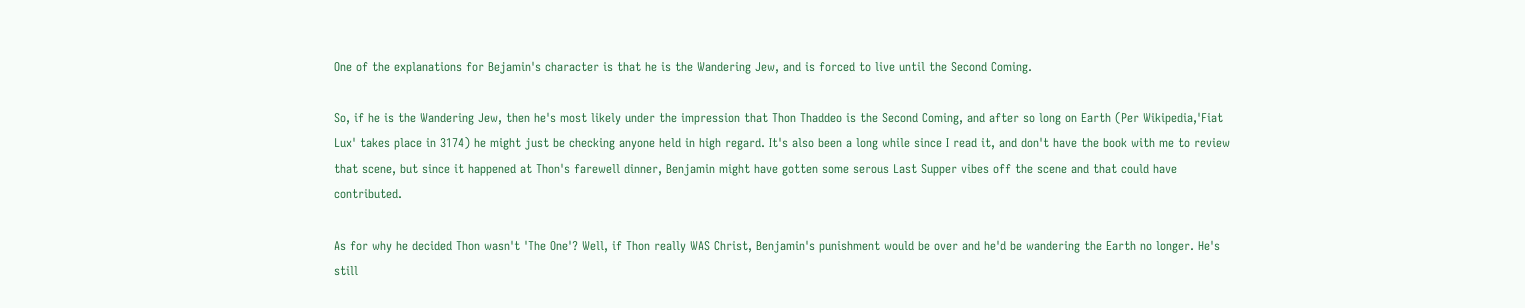One of the explanations for Bejamin's character is that he is the Wandering Jew, and is forced to live until the Second Coming.

So, if he is the Wandering Jew, then he's most likely under the impression that Thon Thaddeo is the Second Coming, and after so long on Earth (Per Wikipedia,'Fiat Lux' takes place in 3174) he might just be checking anyone held in high regard. It's also been a long while since I read it, and don't have the book with me to review that scene, but since it happened at Thon's farewell dinner, Benjamin might have gotten some serous Last Supper vibes off the scene and that could have contributed.

As for why he decided Thon wasn't 'The One'? Well, if Thon really WAS Christ, Benjamin's punishment would be over and he'd be wandering the Earth no longer. He's still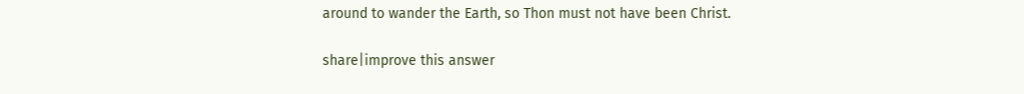around to wander the Earth, so Thon must not have been Christ.

share|improve this answer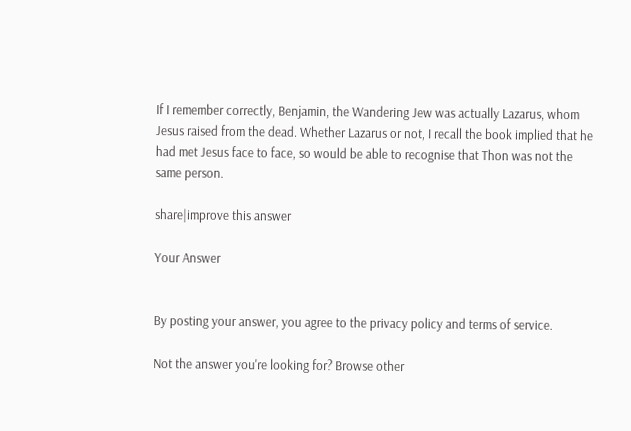If I remember correctly, Benjamin, the Wandering Jew was actually Lazarus, whom Jesus raised from the dead. Whether Lazarus or not, I recall the book implied that he had met Jesus face to face, so would be able to recognise that Thon was not the same person.

share|improve this answer

Your Answer


By posting your answer, you agree to the privacy policy and terms of service.

Not the answer you're looking for? Browse other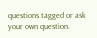questions tagged or ask your own question.